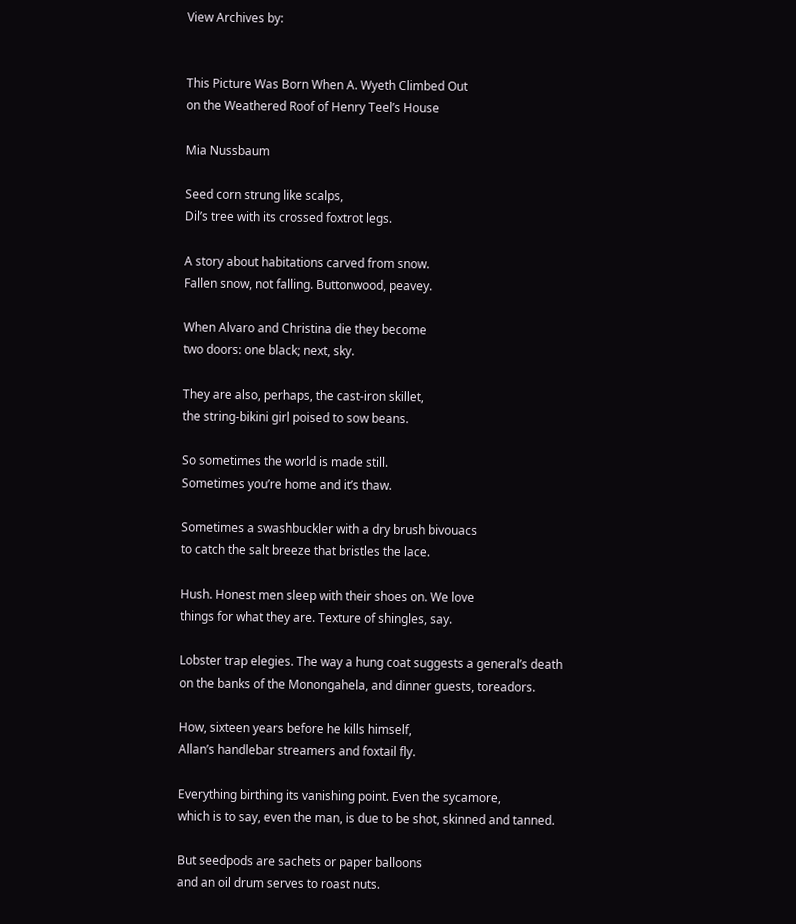View Archives by:


This Picture Was Born When A. Wyeth Climbed Out
on the Weathered Roof of Henry Teel’s House

Mia Nussbaum

Seed corn strung like scalps,
Dil’s tree with its crossed foxtrot legs.

A story about habitations carved from snow.
Fallen snow, not falling. Buttonwood, peavey.

When Alvaro and Christina die they become
two doors: one black; next, sky.

They are also, perhaps, the cast-iron skillet,
the string-bikini girl poised to sow beans.

So sometimes the world is made still.
Sometimes you’re home and it’s thaw.

Sometimes a swashbuckler with a dry brush bivouacs
to catch the salt breeze that bristles the lace.

Hush. Honest men sleep with their shoes on. We love
things for what they are. Texture of shingles, say.

Lobster trap elegies. The way a hung coat suggests a general’s death
on the banks of the Monongahela, and dinner guests, toreadors.

How, sixteen years before he kills himself,
Allan’s handlebar streamers and foxtail fly.

Everything birthing its vanishing point. Even the sycamore,
which is to say, even the man, is due to be shot, skinned and tanned.

But seedpods are sachets or paper balloons
and an oil drum serves to roast nuts.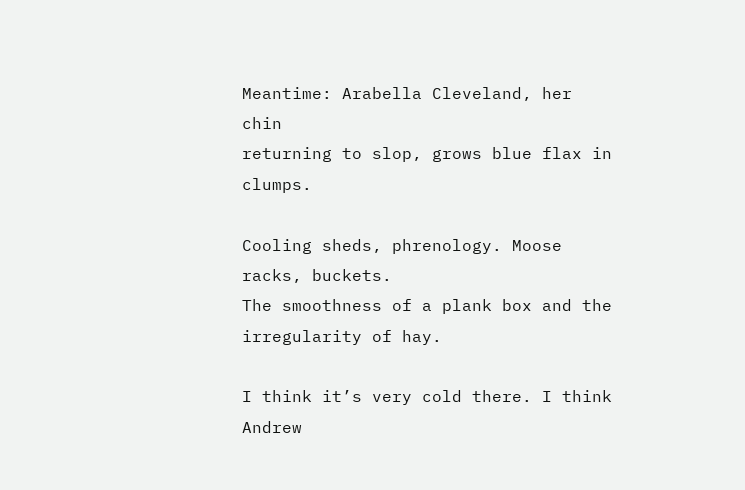Meantime: Arabella Cleveland, her chin
returning to slop, grows blue flax in clumps.

Cooling sheds, phrenology. Moose racks, buckets.
The smoothness of a plank box and the irregularity of hay.

I think it’s very cold there. I think Andrew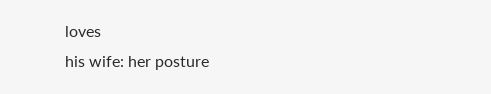loves
his wife: her posture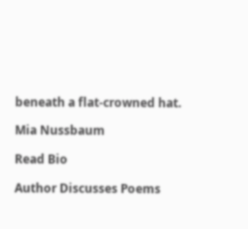beneath a flat-crowned hat.

Mia Nussbaum

Read Bio

Author Discusses Poems